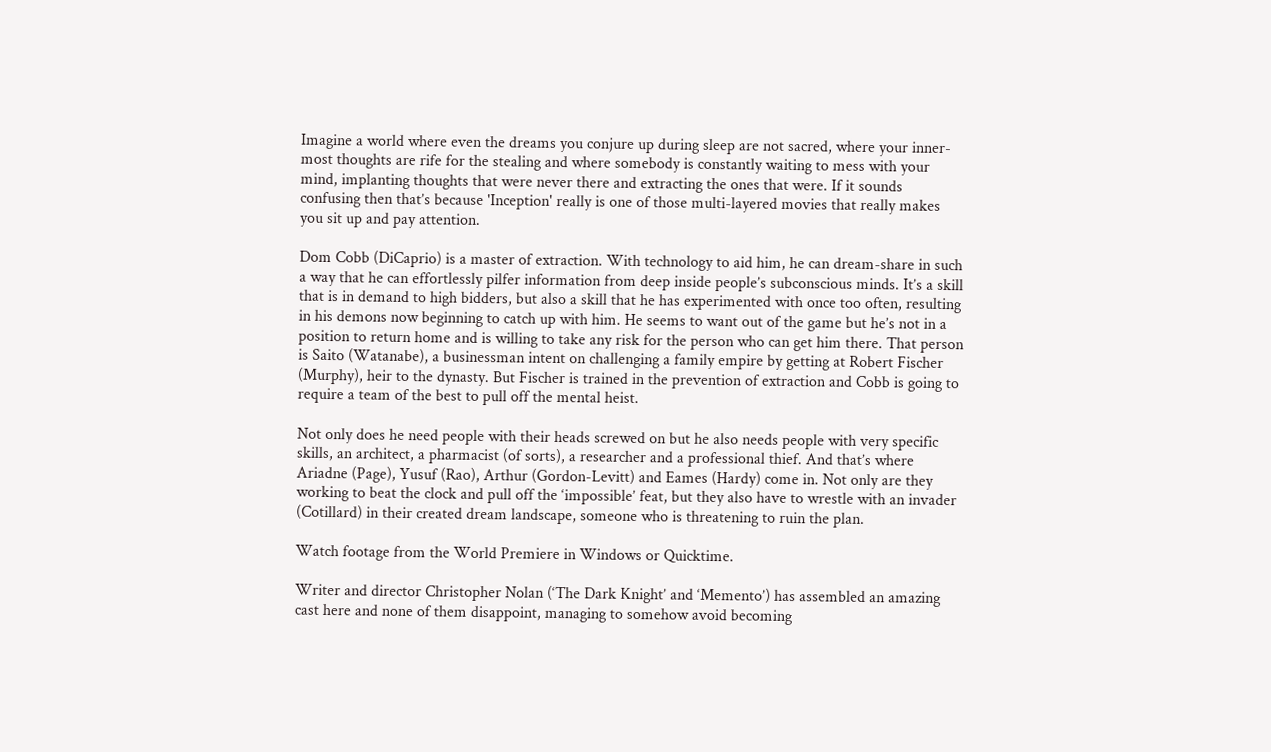Imagine a world where even the dreams you conjure up during sleep are not sacred, where your inner-most thoughts are rife for the stealing and where somebody is constantly waiting to mess with your mind, implanting thoughts that were never there and extracting the ones that were. If it sounds confusing then that’s because 'Inception' really is one of those multi-layered movies that really makes you sit up and pay attention.

Dom Cobb (DiCaprio) is a master of extraction. With technology to aid him, he can dream-share in such a way that he can effortlessly pilfer information from deep inside people’s subconscious minds. It’s a skill that is in demand to high bidders, but also a skill that he has experimented with once too often, resulting in his demons now beginning to catch up with him. He seems to want out of the game but he’s not in a position to return home and is willing to take any risk for the person who can get him there. That person is Saito (Watanabe), a businessman intent on challenging a family empire by getting at Robert Fischer (Murphy), heir to the dynasty. But Fischer is trained in the prevention of extraction and Cobb is going to require a team of the best to pull off the mental heist.

Not only does he need people with their heads screwed on but he also needs people with very specific skills, an architect, a pharmacist (of sorts), a researcher and a professional thief. And that’s where Ariadne (Page), Yusuf (Rao), Arthur (Gordon-Levitt) and Eames (Hardy) come in. Not only are they working to beat the clock and pull off the ‘impossible’ feat, but they also have to wrestle with an invader (Cotillard) in their created dream landscape, someone who is threatening to ruin the plan.

Watch footage from the World Premiere in Windows or Quicktime.

Writer and director Christopher Nolan (‘The Dark Knight’ and ‘Memento’) has assembled an amazing cast here and none of them disappoint, managing to somehow avoid becoming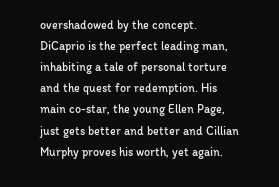overshadowed by the concept. DiCaprio is the perfect leading man, inhabiting a tale of personal torture and the quest for redemption. His main co-star, the young Ellen Page, just gets better and better and Cillian Murphy proves his worth, yet again.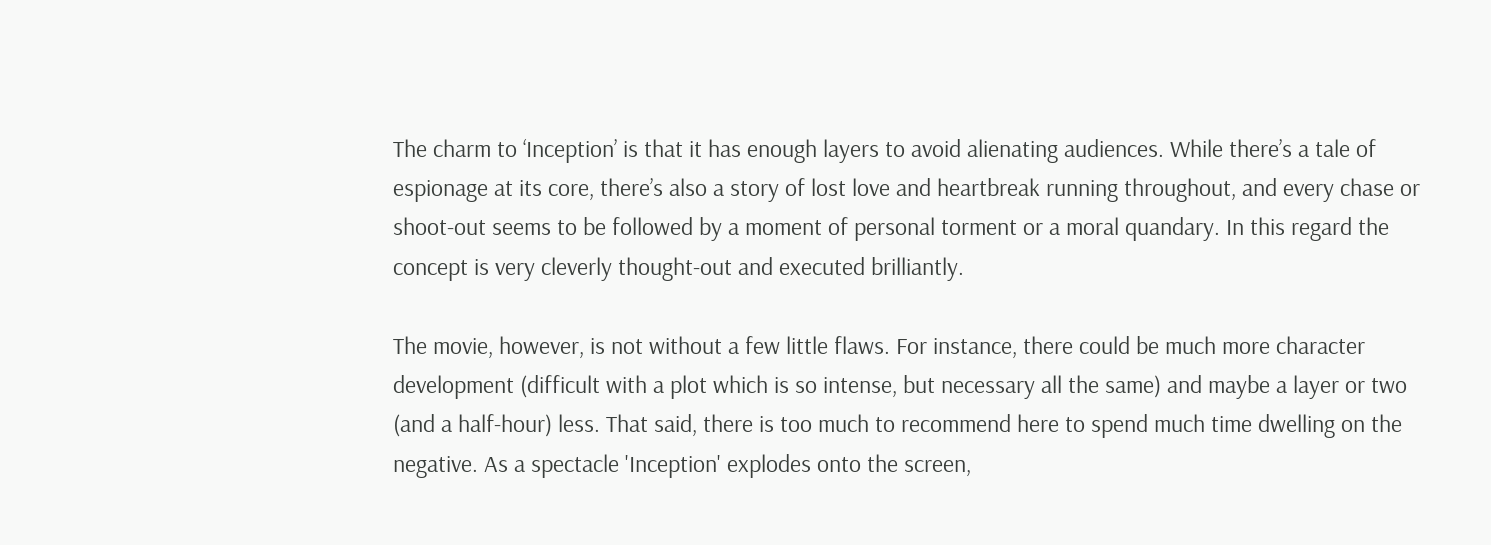The charm to ‘Inception’ is that it has enough layers to avoid alienating audiences. While there’s a tale of espionage at its core, there’s also a story of lost love and heartbreak running throughout, and every chase or shoot-out seems to be followed by a moment of personal torment or a moral quandary. In this regard the concept is very cleverly thought-out and executed brilliantly.

The movie, however, is not without a few little flaws. For instance, there could be much more character development (difficult with a plot which is so intense, but necessary all the same) and maybe a layer or two (and a half-hour) less. That said, there is too much to recommend here to spend much time dwelling on the negative. As a spectacle 'Inception' explodes onto the screen,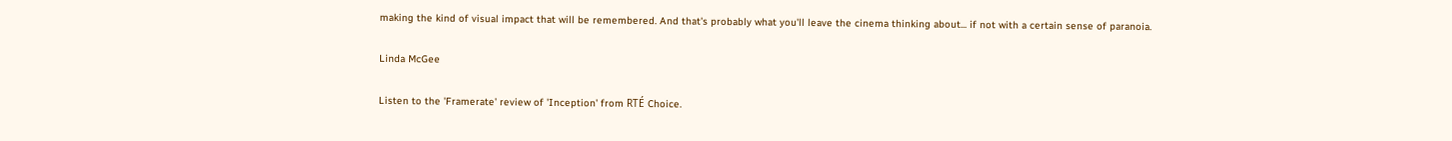making the kind of visual impact that will be remembered. And that's probably what you'll leave the cinema thinking about... if not with a certain sense of paranoia.

Linda McGee

Listen to the 'Framerate' review of 'Inception' from RTÉ Choice.